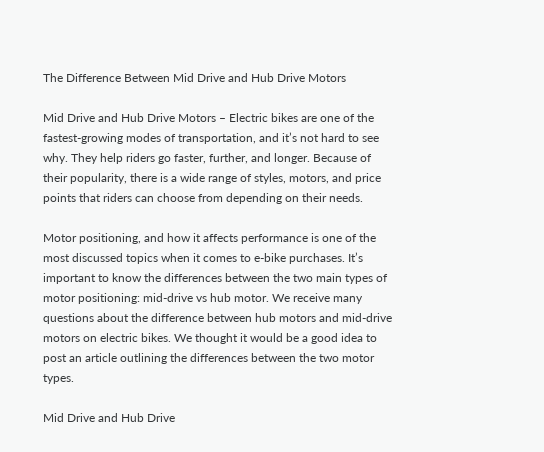The Difference Between Mid Drive and Hub Drive Motors

Mid Drive and Hub Drive Motors – Electric bikes are one of the fastest-growing modes of transportation, and it’s not hard to see why. They help riders go faster, further, and longer. Because of their popularity, there is a wide range of styles, motors, and price points that riders can choose from depending on their needs.

Motor positioning, and how it affects performance is one of the most discussed topics when it comes to e-bike purchases. It’s important to know the differences between the two main types of motor positioning: mid-drive vs hub motor. We receive many questions about the difference between hub motors and mid-drive motors on electric bikes. We thought it would be a good idea to post an article outlining the differences between the two motor types.

Mid Drive and Hub Drive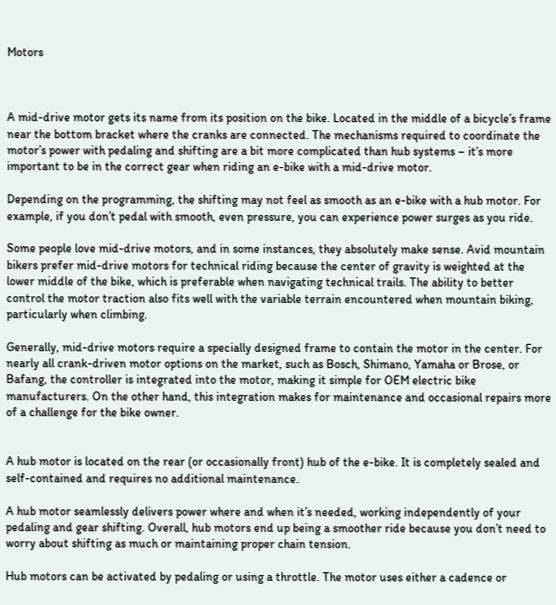Motors



A mid-drive motor gets its name from its position on the bike. Located in the middle of a bicycle’s frame near the bottom bracket where the cranks are connected. The mechanisms required to coordinate the motor’s power with pedaling and shifting are a bit more complicated than hub systems – it’s more important to be in the correct gear when riding an e-bike with a mid-drive motor.

Depending on the programming, the shifting may not feel as smooth as an e-bike with a hub motor. For example, if you don’t pedal with smooth, even pressure, you can experience power surges as you ride.

Some people love mid-drive motors, and in some instances, they absolutely make sense. Avid mountain bikers prefer mid-drive motors for technical riding because the center of gravity is weighted at the lower middle of the bike, which is preferable when navigating technical trails. The ability to better control the motor traction also fits well with the variable terrain encountered when mountain biking, particularly when climbing.

Generally, mid-drive motors require a specially designed frame to contain the motor in the center. For nearly all crank-driven motor options on the market, such as Bosch, Shimano, Yamaha or Brose, or Bafang, the controller is integrated into the motor, making it simple for OEM electric bike manufacturers. On the other hand, this integration makes for maintenance and occasional repairs more of a challenge for the bike owner.


A hub motor is located on the rear (or occasionally front) hub of the e-bike. It is completely sealed and self-contained and requires no additional maintenance.

A hub motor seamlessly delivers power where and when it’s needed, working independently of your pedaling and gear shifting. Overall, hub motors end up being a smoother ride because you don’t need to worry about shifting as much or maintaining proper chain tension.

Hub motors can be activated by pedaling or using a throttle. The motor uses either a cadence or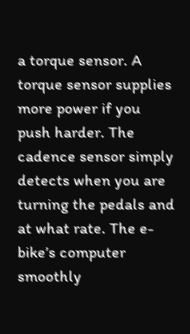a torque sensor. A torque sensor supplies more power if you push harder. The cadence sensor simply detects when you are turning the pedals and at what rate. The e-bike’s computer smoothly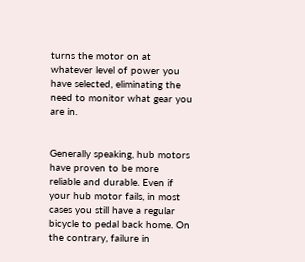turns the motor on at whatever level of power you have selected, eliminating the need to monitor what gear you are in.


Generally speaking, hub motors have proven to be more reliable and durable. Even if your hub motor fails, in most cases you still have a regular bicycle to pedal back home. On the contrary, failure in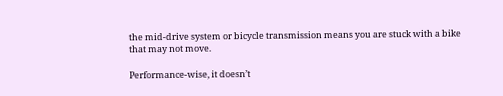the mid-drive system or bicycle transmission means you are stuck with a bike that may not move.

Performance-wise, it doesn’t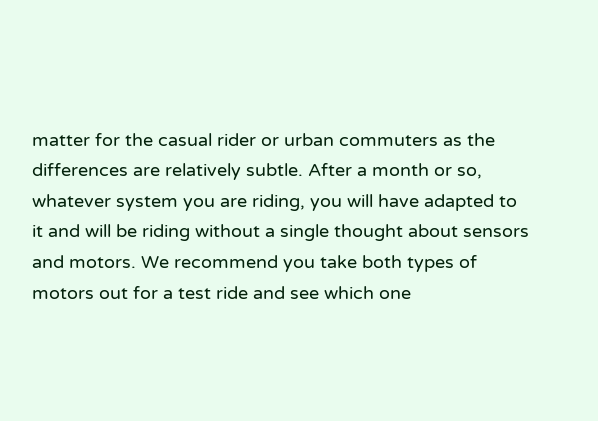matter for the casual rider or urban commuters as the differences are relatively subtle. After a month or so, whatever system you are riding, you will have adapted to it and will be riding without a single thought about sensors and motors. We recommend you take both types of motors out for a test ride and see which one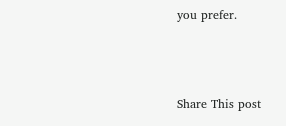you prefer.



Share This post